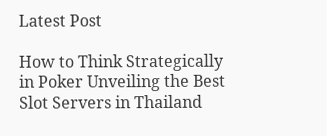Latest Post

How to Think Strategically in Poker Unveiling the Best Slot Servers in Thailand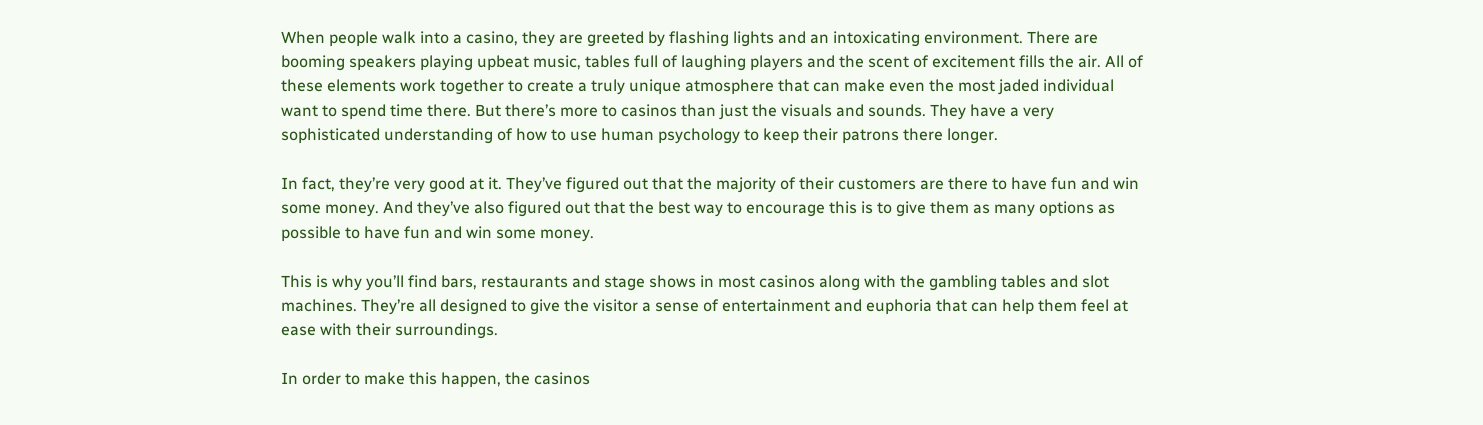When people walk into a casino, they are greeted by flashing lights and an intoxicating environment. There are booming speakers playing upbeat music, tables full of laughing players and the scent of excitement fills the air. All of these elements work together to create a truly unique atmosphere that can make even the most jaded individual want to spend time there. But there’s more to casinos than just the visuals and sounds. They have a very sophisticated understanding of how to use human psychology to keep their patrons there longer.

In fact, they’re very good at it. They’ve figured out that the majority of their customers are there to have fun and win some money. And they’ve also figured out that the best way to encourage this is to give them as many options as possible to have fun and win some money.

This is why you’ll find bars, restaurants and stage shows in most casinos along with the gambling tables and slot machines. They’re all designed to give the visitor a sense of entertainment and euphoria that can help them feel at ease with their surroundings.

In order to make this happen, the casinos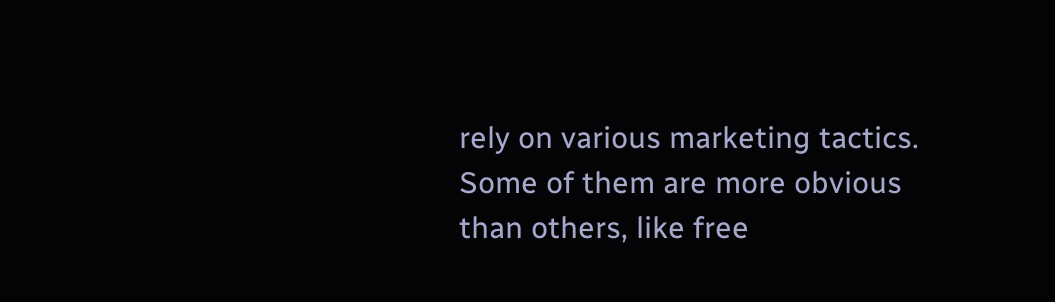rely on various marketing tactics. Some of them are more obvious than others, like free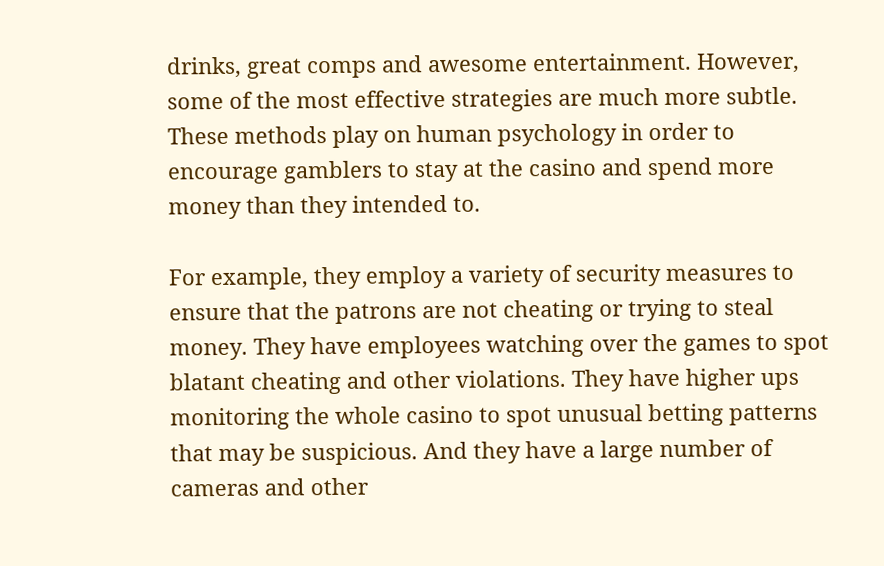drinks, great comps and awesome entertainment. However, some of the most effective strategies are much more subtle. These methods play on human psychology in order to encourage gamblers to stay at the casino and spend more money than they intended to.

For example, they employ a variety of security measures to ensure that the patrons are not cheating or trying to steal money. They have employees watching over the games to spot blatant cheating and other violations. They have higher ups monitoring the whole casino to spot unusual betting patterns that may be suspicious. And they have a large number of cameras and other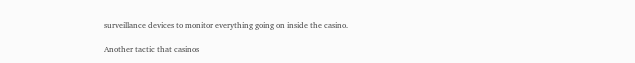surveillance devices to monitor everything going on inside the casino.

Another tactic that casinos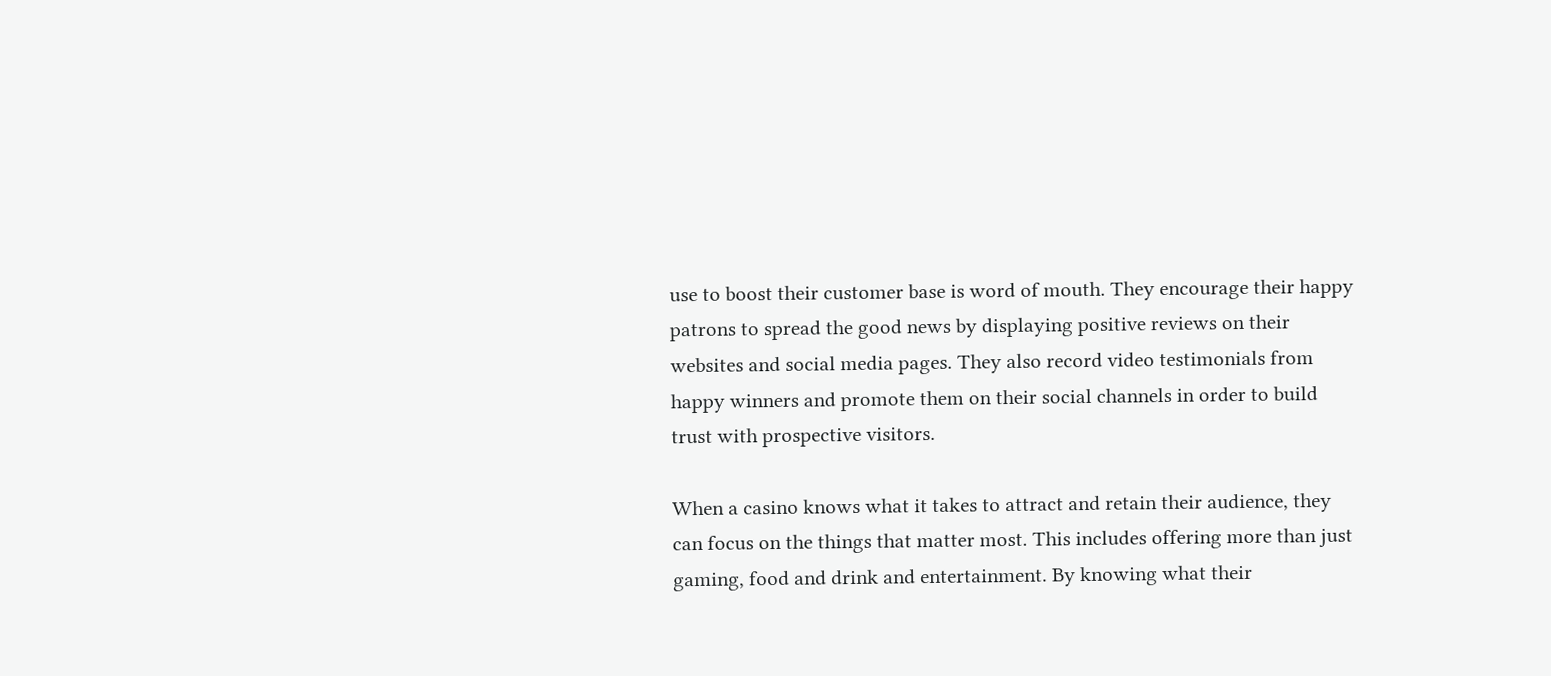use to boost their customer base is word of mouth. They encourage their happy patrons to spread the good news by displaying positive reviews on their websites and social media pages. They also record video testimonials from happy winners and promote them on their social channels in order to build trust with prospective visitors.

When a casino knows what it takes to attract and retain their audience, they can focus on the things that matter most. This includes offering more than just gaming, food and drink and entertainment. By knowing what their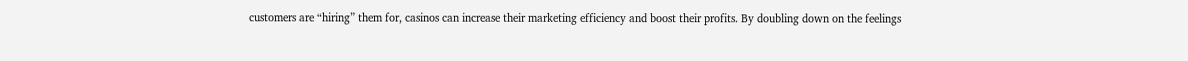customers are “hiring” them for, casinos can increase their marketing efficiency and boost their profits. By doubling down on the feelings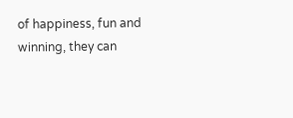of happiness, fun and winning, they can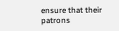ensure that their patrons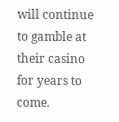will continue to gamble at their casino for years to come.